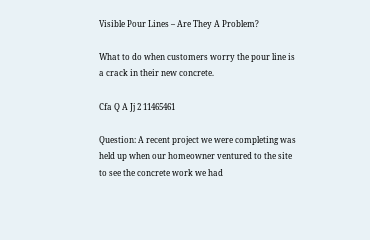Visible Pour Lines – Are They A Problem?

What to do when customers worry the pour line is a crack in their new concrete.

Cfa Q A Jj 2 11465461

Question: A recent project we were completing was held up when our homeowner ventured to the site to see the concrete work we had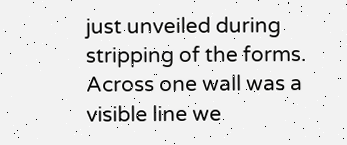just unveiled during stripping of the forms. Across one wall was a visible line we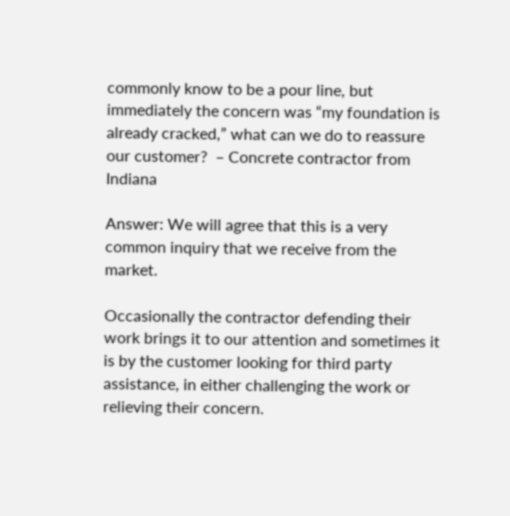commonly know to be a pour line, but immediately the concern was “my foundation is already cracked,” what can we do to reassure our customer?  – Concrete contractor from Indiana

Answer: We will agree that this is a very common inquiry that we receive from the market.

Occasionally the contractor defending their work brings it to our attention and sometimes it is by the customer looking for third party assistance, in either challenging the work or relieving their concern.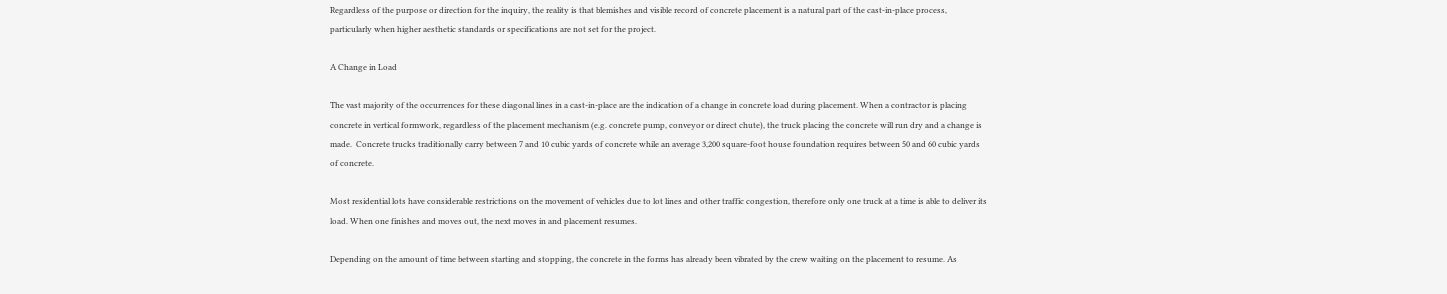Regardless of the purpose or direction for the inquiry, the reality is that blemishes and visible record of concrete placement is a natural part of the cast-in-place process, particularly when higher aesthetic standards or specifications are not set for the project.

A Change in Load

The vast majority of the occurrences for these diagonal lines in a cast-in-place are the indication of a change in concrete load during placement. When a contractor is placing concrete in vertical formwork, regardless of the placement mechanism (e.g. concrete pump, conveyor or direct chute), the truck placing the concrete will run dry and a change is made.  Concrete trucks traditionally carry between 7 and 10 cubic yards of concrete while an average 3,200 square-foot house foundation requires between 50 and 60 cubic yards of concrete.

Most residential lots have considerable restrictions on the movement of vehicles due to lot lines and other traffic congestion, therefore only one truck at a time is able to deliver its load. When one finishes and moves out, the next moves in and placement resumes.

Depending on the amount of time between starting and stopping, the concrete in the forms has already been vibrated by the crew waiting on the placement to resume. As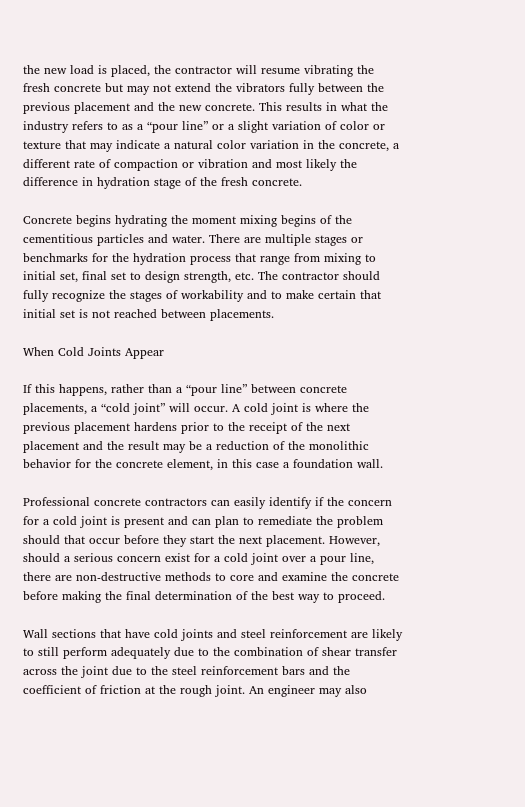the new load is placed, the contractor will resume vibrating the fresh concrete but may not extend the vibrators fully between the previous placement and the new concrete. This results in what the industry refers to as a “pour line” or a slight variation of color or texture that may indicate a natural color variation in the concrete, a different rate of compaction or vibration and most likely the difference in hydration stage of the fresh concrete.

Concrete begins hydrating the moment mixing begins of the cementitious particles and water. There are multiple stages or benchmarks for the hydration process that range from mixing to initial set, final set to design strength, etc. The contractor should fully recognize the stages of workability and to make certain that initial set is not reached between placements.

When Cold Joints Appear

If this happens, rather than a “pour line” between concrete placements, a “cold joint” will occur. A cold joint is where the previous placement hardens prior to the receipt of the next placement and the result may be a reduction of the monolithic behavior for the concrete element, in this case a foundation wall.

Professional concrete contractors can easily identify if the concern for a cold joint is present and can plan to remediate the problem should that occur before they start the next placement. However, should a serious concern exist for a cold joint over a pour line, there are non-destructive methods to core and examine the concrete before making the final determination of the best way to proceed.

Wall sections that have cold joints and steel reinforcement are likely to still perform adequately due to the combination of shear transfer across the joint due to the steel reinforcement bars and the coefficient of friction at the rough joint. An engineer may also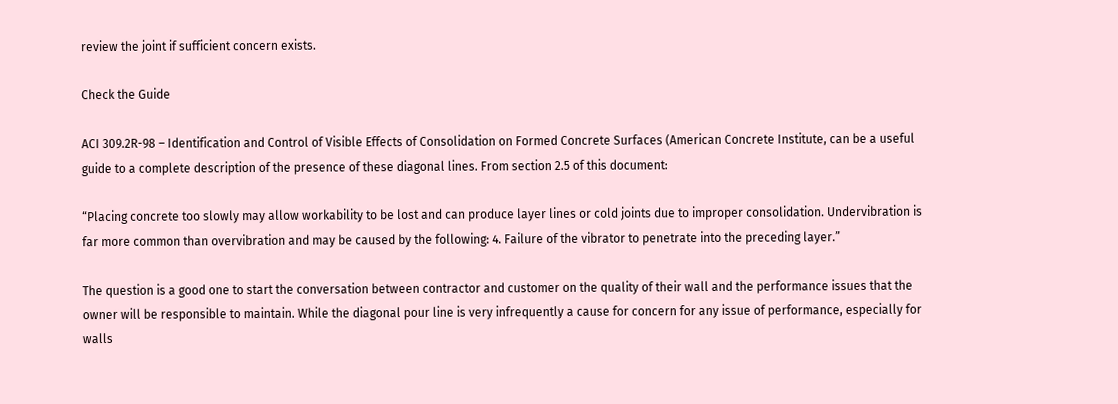review the joint if sufficient concern exists.

Check the Guide

ACI 309.2R-98 – Identification and Control of Visible Effects of Consolidation on Formed Concrete Surfaces (American Concrete Institute, can be a useful guide to a complete description of the presence of these diagonal lines. From section 2.5 of this document:

“Placing concrete too slowly may allow workability to be lost and can produce layer lines or cold joints due to improper consolidation. Undervibration is far more common than overvibration and may be caused by the following: 4. Failure of the vibrator to penetrate into the preceding layer.”

The question is a good one to start the conversation between contractor and customer on the quality of their wall and the performance issues that the owner will be responsible to maintain. While the diagonal pour line is very infrequently a cause for concern for any issue of performance, especially for walls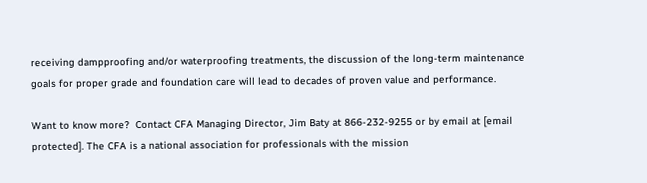receiving dampproofing and/or waterproofing treatments, the discussion of the long-term maintenance goals for proper grade and foundation care will lead to decades of proven value and performance.

Want to know more?  Contact CFA Managing Director, Jim Baty at 866-232-9255 or by email at [email protected]. The CFA is a national association for professionals with the mission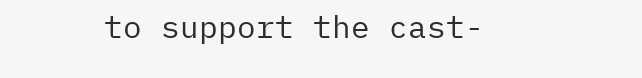to support the cast-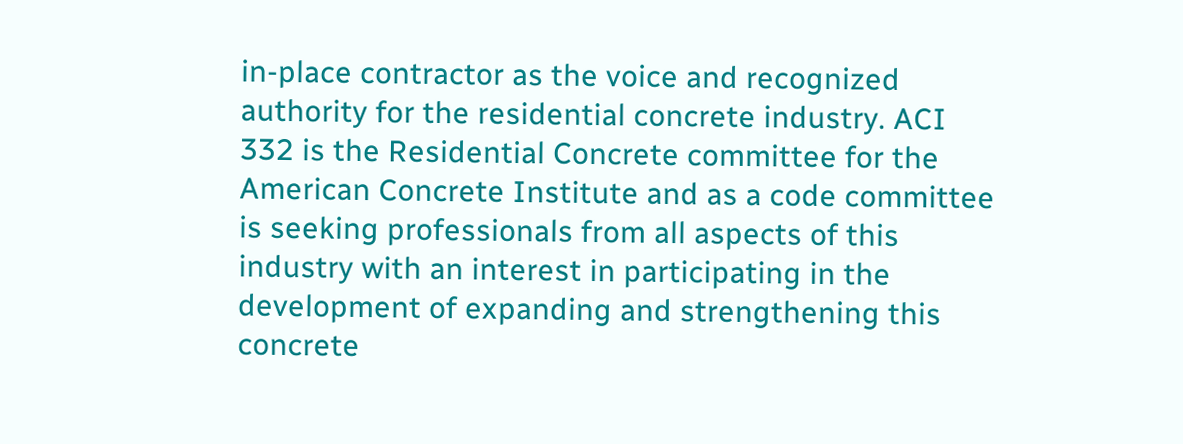in-place contractor as the voice and recognized authority for the residential concrete industry. ACI 332 is the Residential Concrete committee for the American Concrete Institute and as a code committee is seeking professionals from all aspects of this industry with an interest in participating in the development of expanding and strengthening this concrete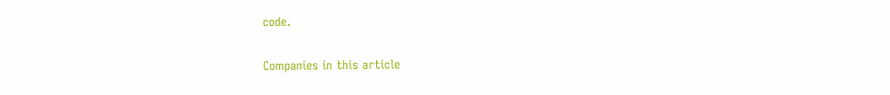code.

Companies in this article